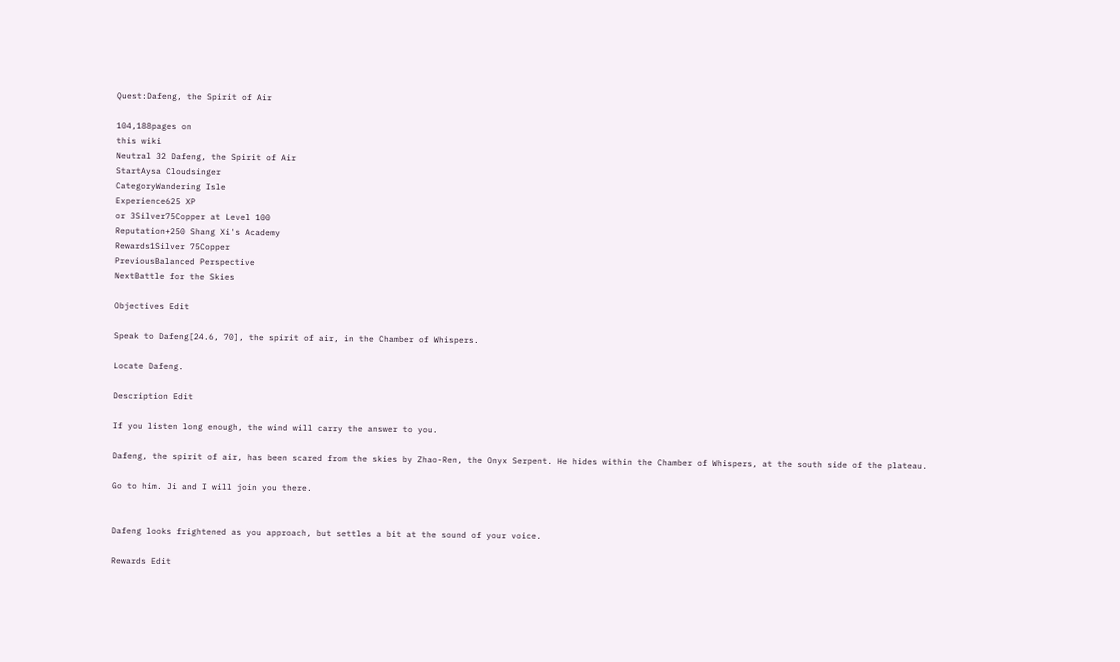Quest:Dafeng, the Spirit of Air

104,188pages on
this wiki
Neutral 32 Dafeng, the Spirit of Air
StartAysa Cloudsinger
CategoryWandering Isle
Experience625 XP
or 3Silver75Copper at Level 100
Reputation+250 Shang Xi's Academy
Rewards1Silver 75Copper
PreviousBalanced Perspective
NextBattle for the Skies

Objectives Edit

Speak to Dafeng[24.6, 70], the spirit of air, in the Chamber of Whispers.

Locate Dafeng.

Description Edit

If you listen long enough, the wind will carry the answer to you.

Dafeng, the spirit of air, has been scared from the skies by Zhao-Ren, the Onyx Serpent. He hides within the Chamber of Whispers, at the south side of the plateau.

Go to him. Ji and I will join you there.


Dafeng looks frightened as you approach, but settles a bit at the sound of your voice.

Rewards Edit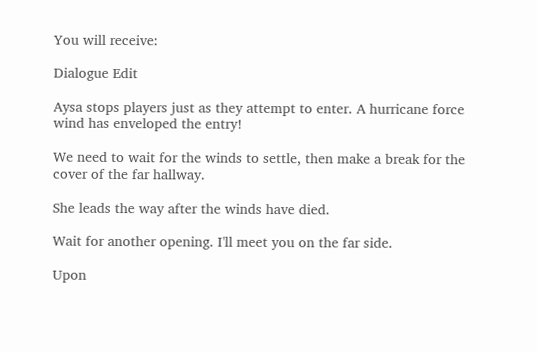You will receive:

Dialogue Edit

Aysa stops players just as they attempt to enter. A hurricane force wind has enveloped the entry!

We need to wait for the winds to settle, then make a break for the cover of the far hallway.

She leads the way after the winds have died.

Wait for another opening. I'll meet you on the far side.

Upon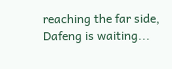reaching the far side, Dafeng is waiting...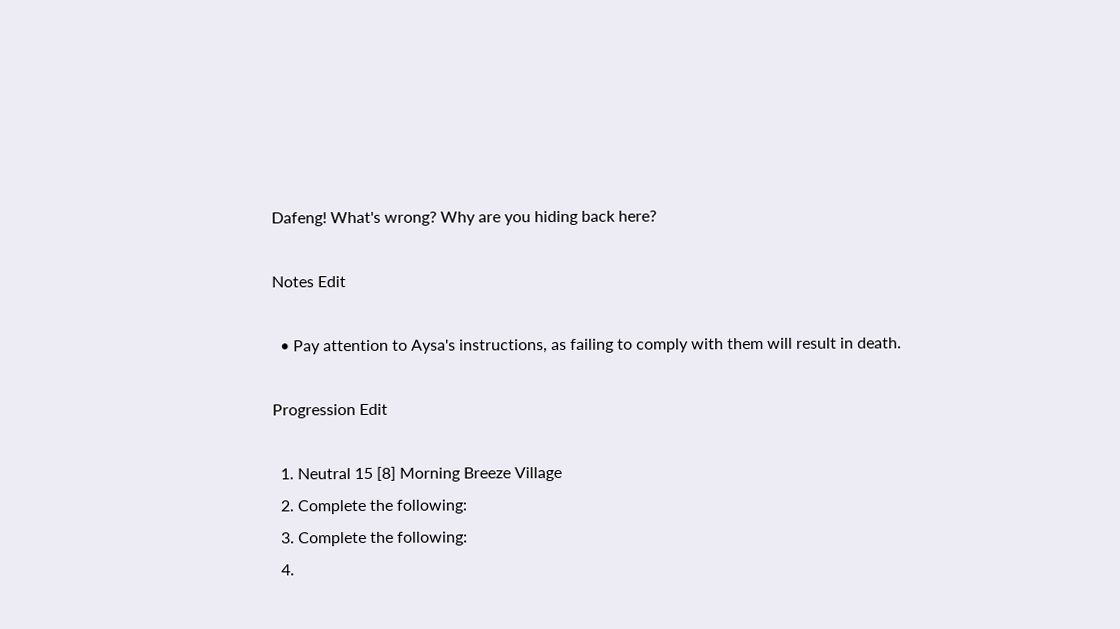Dafeng! What's wrong? Why are you hiding back here?

Notes Edit

  • Pay attention to Aysa's instructions, as failing to comply with them will result in death.

Progression Edit

  1. Neutral 15 [8] Morning Breeze Village
  2. Complete the following:
  3. Complete the following:
  4.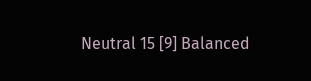Neutral 15 [9] Balanced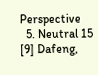Perspective
  5. Neutral 15 [9] Dafeng,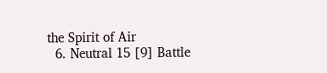the Spirit of Air
  6. Neutral 15 [9] Battle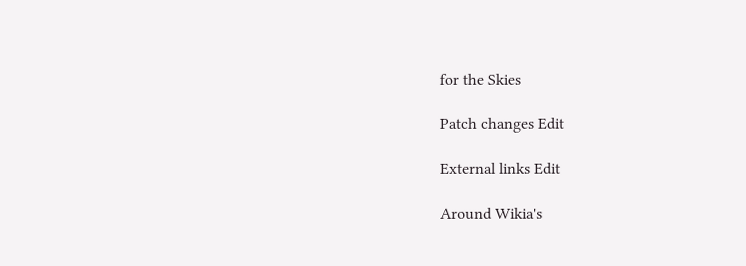for the Skies

Patch changes Edit

External links Edit

Around Wikia's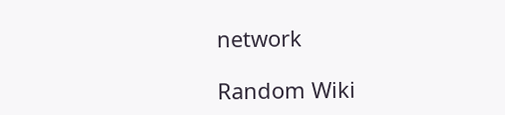network

Random Wiki